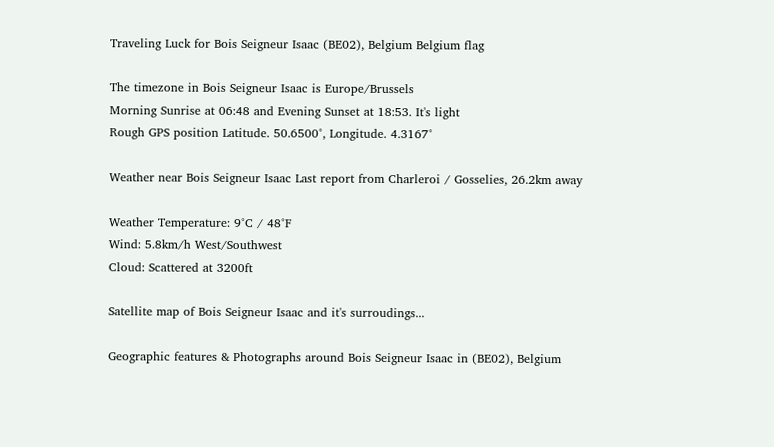Traveling Luck for Bois Seigneur Isaac (BE02), Belgium Belgium flag

The timezone in Bois Seigneur Isaac is Europe/Brussels
Morning Sunrise at 06:48 and Evening Sunset at 18:53. It's light
Rough GPS position Latitude. 50.6500°, Longitude. 4.3167°

Weather near Bois Seigneur Isaac Last report from Charleroi / Gosselies, 26.2km away

Weather Temperature: 9°C / 48°F
Wind: 5.8km/h West/Southwest
Cloud: Scattered at 3200ft

Satellite map of Bois Seigneur Isaac and it's surroudings...

Geographic features & Photographs around Bois Seigneur Isaac in (BE02), Belgium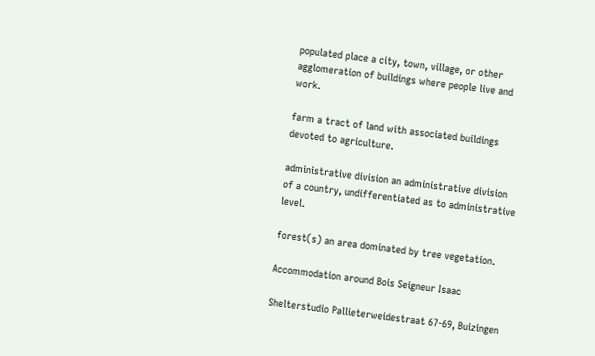populated place a city, town, village, or other agglomeration of buildings where people live and work.

farm a tract of land with associated buildings devoted to agriculture.

administrative division an administrative division of a country, undifferentiated as to administrative level.

forest(s) an area dominated by tree vegetation.

Accommodation around Bois Seigneur Isaac

Shelterstudio Pallieterweidestraat 67-69, Buizingen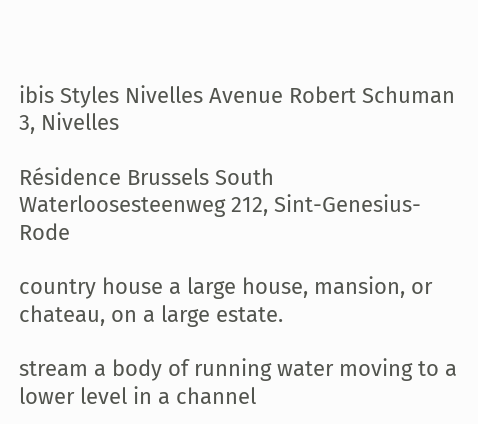ibis Styles Nivelles Avenue Robert Schuman 3, Nivelles

Résidence Brussels South Waterloosesteenweg 212, Sint-Genesius-Rode

country house a large house, mansion, or chateau, on a large estate.

stream a body of running water moving to a lower level in a channel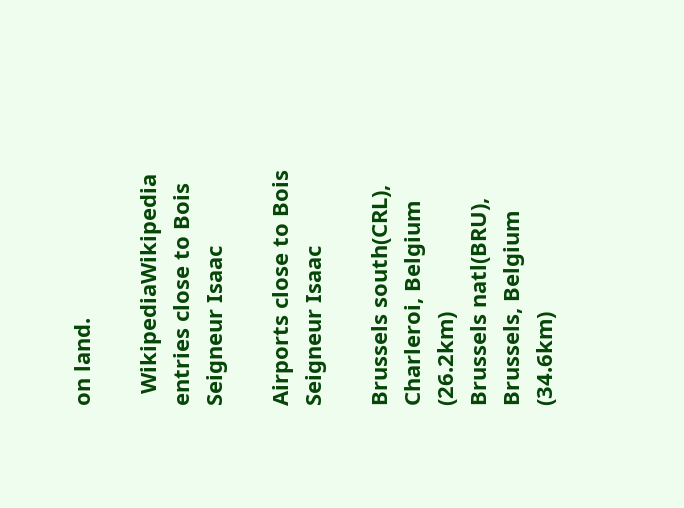on land.

  WikipediaWikipedia entries close to Bois Seigneur Isaac

Airports close to Bois Seigneur Isaac

Brussels south(CRL), Charleroi, Belgium (26.2km)
Brussels natl(BRU), Brussels, Belgium (34.6km)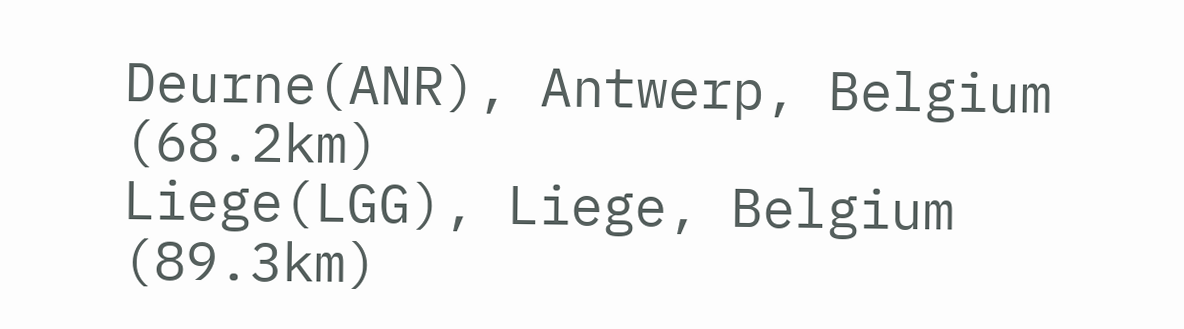Deurne(ANR), Antwerp, Belgium (68.2km)
Liege(LGG), Liege, Belgium (89.3km)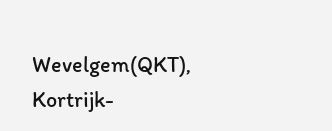Wevelgem(QKT), Kortrijk-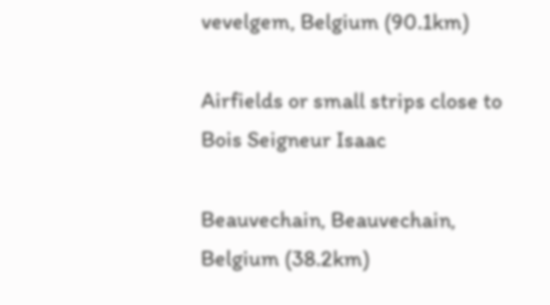vevelgem, Belgium (90.1km)

Airfields or small strips close to Bois Seigneur Isaac

Beauvechain, Beauvechain, Belgium (38.2km)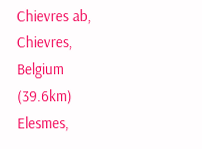Chievres ab, Chievres, Belgium (39.6km)
Elesmes,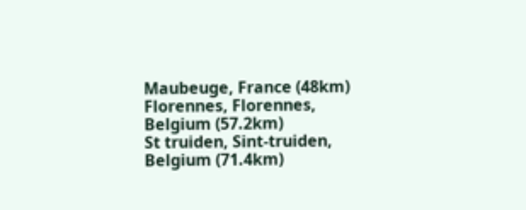Maubeuge, France (48km)
Florennes, Florennes, Belgium (57.2km)
St truiden, Sint-truiden, Belgium (71.4km)